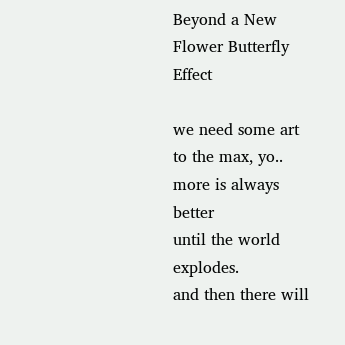Beyond a New Flower Butterfly Effect

we need some art
to the max, yo..
more is always better
until the world explodes.
and then there will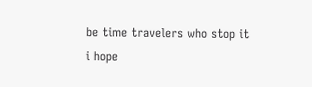be time travelers who stop it
i hope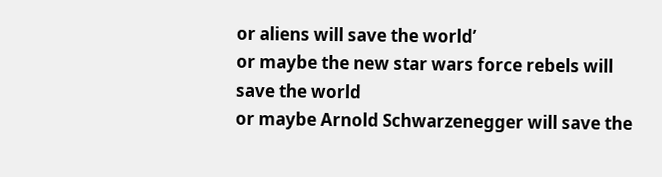or aliens will save the world’
or maybe the new star wars force rebels will save the world
or maybe Arnold Schwarzenegger will save the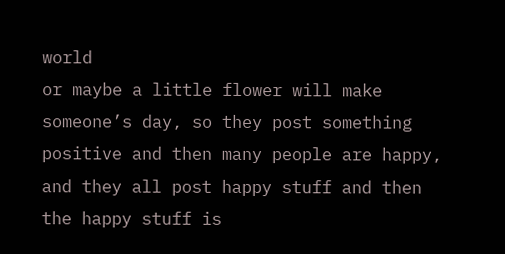world
or maybe a little flower will make someone’s day, so they post something positive and then many people are happy, and they all post happy stuff and then the happy stuff is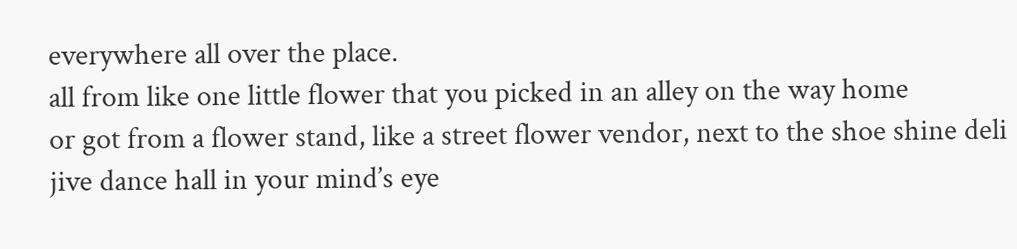everywhere all over the place.
all from like one little flower that you picked in an alley on the way home
or got from a flower stand, like a street flower vendor, next to the shoe shine deli jive dance hall in your mind’s eye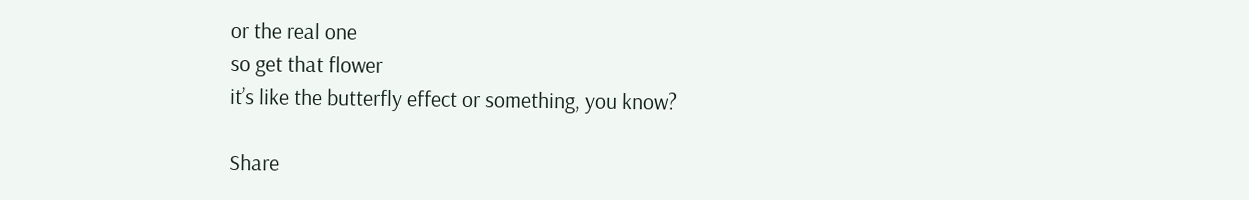or the real one
so get that flower
it’s like the butterfly effect or something, you know?

Share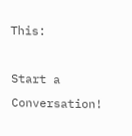This:

Start a Conversation!